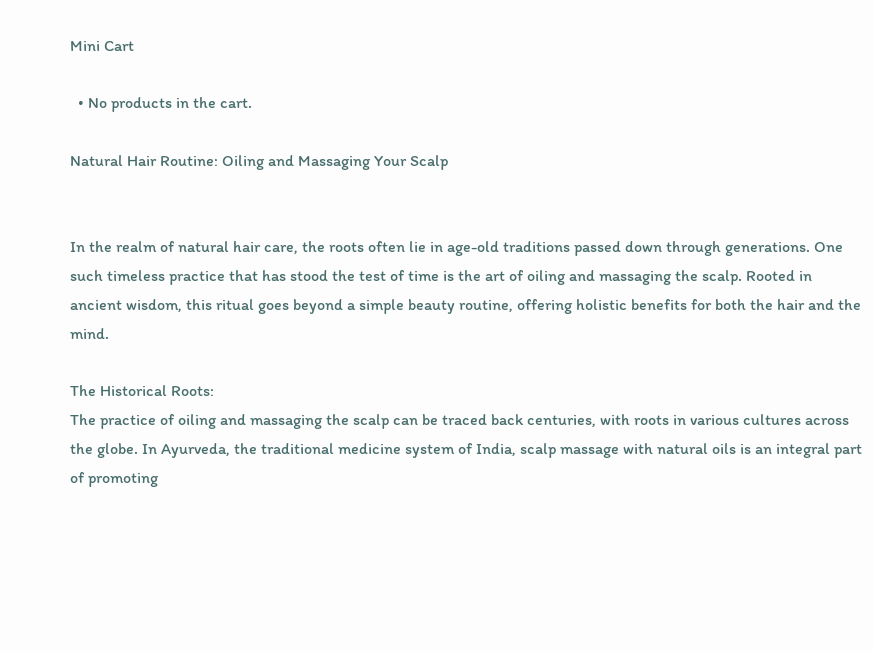Mini Cart

  • No products in the cart.

Natural Hair Routine: Oiling and Massaging Your Scalp


In the realm of natural hair care, the roots often lie in age-old traditions passed down through generations. One such timeless practice that has stood the test of time is the art of oiling and massaging the scalp. Rooted in ancient wisdom, this ritual goes beyond a simple beauty routine, offering holistic benefits for both the hair and the mind.

The Historical Roots:
The practice of oiling and massaging the scalp can be traced back centuries, with roots in various cultures across the globe. In Ayurveda, the traditional medicine system of India, scalp massage with natural oils is an integral part of promoting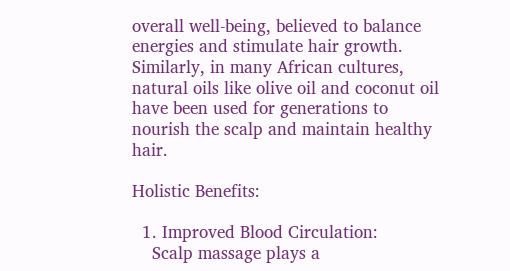overall well-being, believed to balance energies and stimulate hair growth. Similarly, in many African cultures, natural oils like olive oil and coconut oil have been used for generations to nourish the scalp and maintain healthy hair.

Holistic Benefits:

  1. Improved Blood Circulation:
    Scalp massage plays a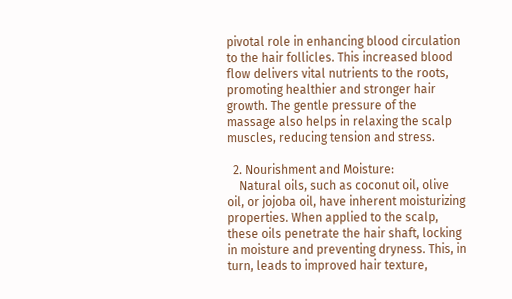pivotal role in enhancing blood circulation to the hair follicles. This increased blood flow delivers vital nutrients to the roots, promoting healthier and stronger hair growth. The gentle pressure of the massage also helps in relaxing the scalp muscles, reducing tension and stress.

  2. Nourishment and Moisture:
    Natural oils, such as coconut oil, olive oil, or jojoba oil, have inherent moisturizing properties. When applied to the scalp, these oils penetrate the hair shaft, locking in moisture and preventing dryness. This, in turn, leads to improved hair texture,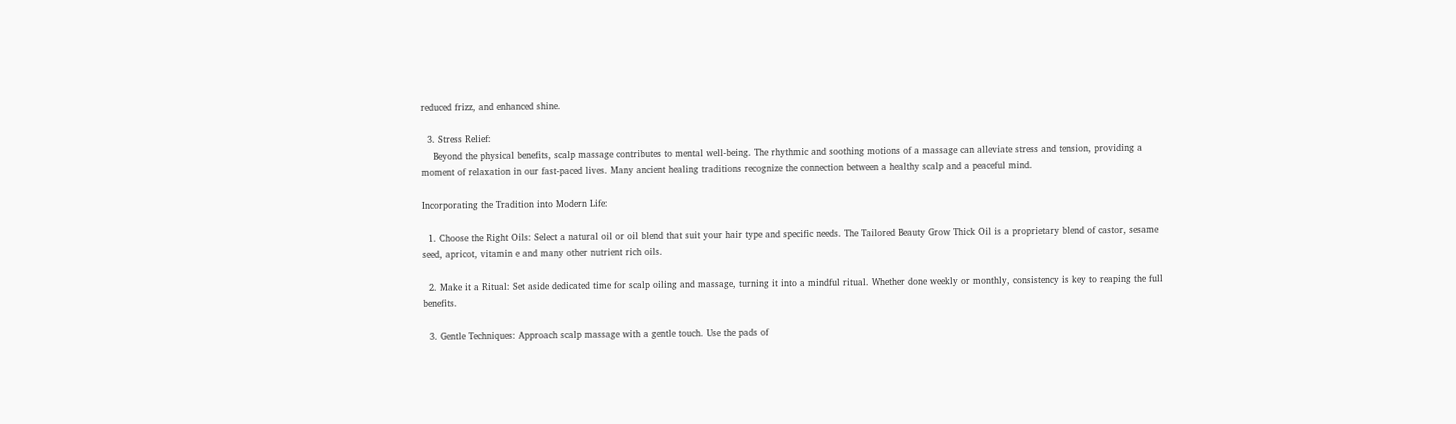reduced frizz, and enhanced shine.

  3. Stress Relief:
    Beyond the physical benefits, scalp massage contributes to mental well-being. The rhythmic and soothing motions of a massage can alleviate stress and tension, providing a moment of relaxation in our fast-paced lives. Many ancient healing traditions recognize the connection between a healthy scalp and a peaceful mind.

Incorporating the Tradition into Modern Life:

  1. Choose the Right Oils: Select a natural oil or oil blend that suit your hair type and specific needs. The Tailored Beauty Grow Thick Oil is a proprietary blend of castor, sesame seed, apricot, vitamin e and many other nutrient rich oils.

  2. Make it a Ritual: Set aside dedicated time for scalp oiling and massage, turning it into a mindful ritual. Whether done weekly or monthly, consistency is key to reaping the full benefits.

  3. Gentle Techniques: Approach scalp massage with a gentle touch. Use the pads of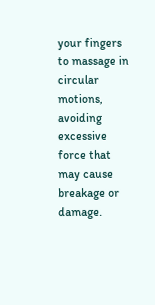your fingers to massage in circular motions, avoiding excessive force that may cause breakage or damage.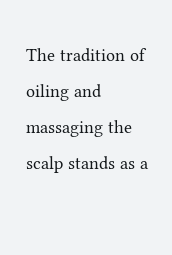The tradition of oiling and massaging the scalp stands as a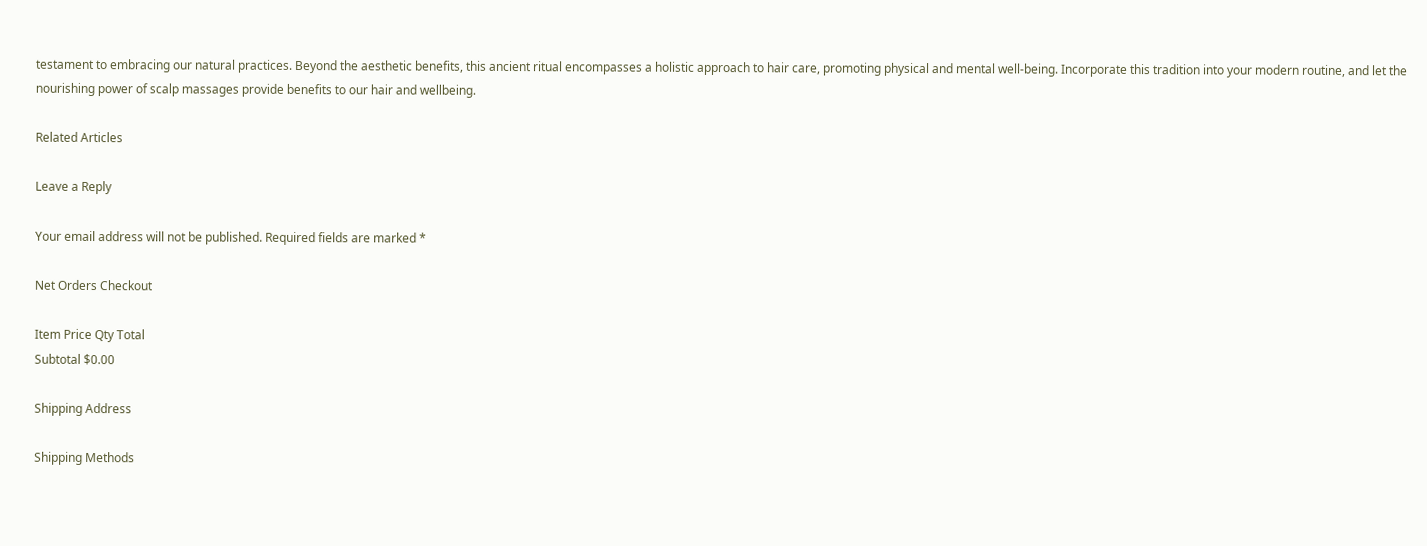testament to embracing our natural practices. Beyond the aesthetic benefits, this ancient ritual encompasses a holistic approach to hair care, promoting physical and mental well-being. Incorporate this tradition into your modern routine, and let the nourishing power of scalp massages provide benefits to our hair and wellbeing.

Related Articles

Leave a Reply

Your email address will not be published. Required fields are marked *

Net Orders Checkout

Item Price Qty Total
Subtotal $0.00

Shipping Address

Shipping Methods